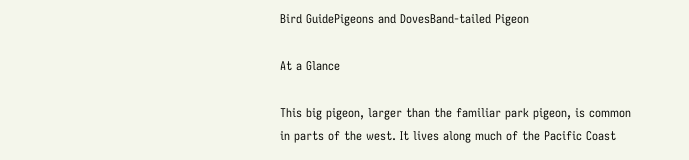Bird GuidePigeons and DovesBand-tailed Pigeon

At a Glance

This big pigeon, larger than the familiar park pigeon, is common in parts of the west. It lives along much of the Pacific Coast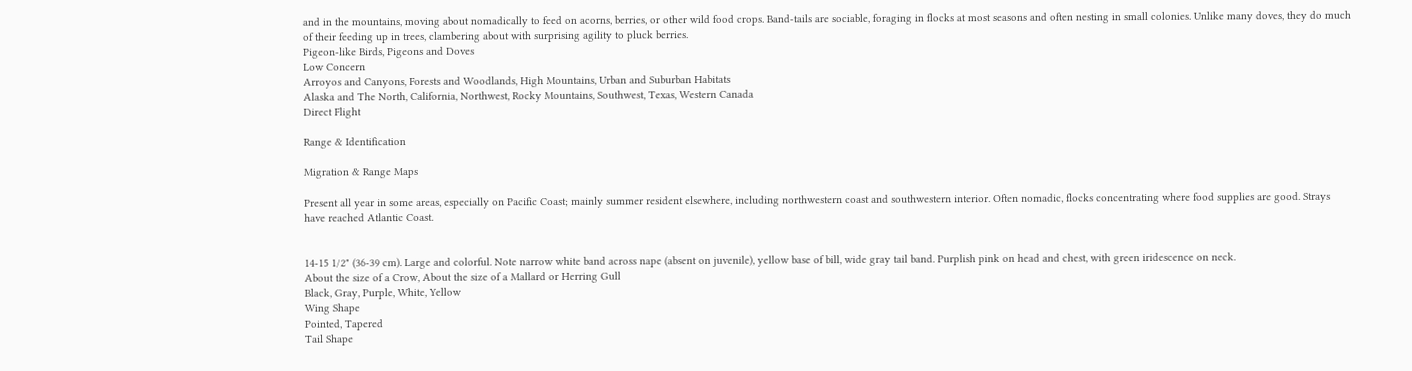and in the mountains, moving about nomadically to feed on acorns, berries, or other wild food crops. Band-tails are sociable, foraging in flocks at most seasons and often nesting in small colonies. Unlike many doves, they do much of their feeding up in trees, clambering about with surprising agility to pluck berries.
Pigeon-like Birds, Pigeons and Doves
Low Concern
Arroyos and Canyons, Forests and Woodlands, High Mountains, Urban and Suburban Habitats
Alaska and The North, California, Northwest, Rocky Mountains, Southwest, Texas, Western Canada
Direct Flight

Range & Identification

Migration & Range Maps

Present all year in some areas, especially on Pacific Coast; mainly summer resident elsewhere, including northwestern coast and southwestern interior. Often nomadic, flocks concentrating where food supplies are good. Strays have reached Atlantic Coast.


14-15 1/2" (36-39 cm). Large and colorful. Note narrow white band across nape (absent on juvenile), yellow base of bill, wide gray tail band. Purplish pink on head and chest, with green iridescence on neck.
About the size of a Crow, About the size of a Mallard or Herring Gull
Black, Gray, Purple, White, Yellow
Wing Shape
Pointed, Tapered
Tail Shape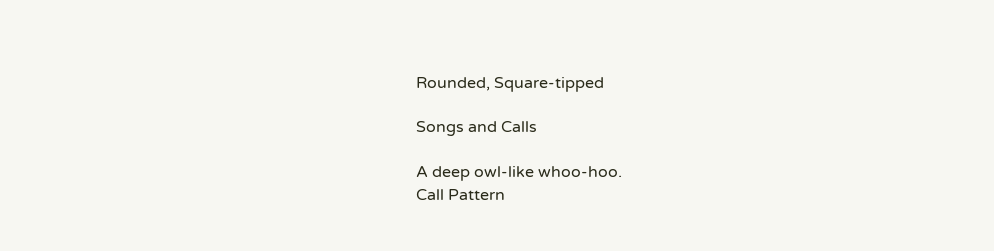Rounded, Square-tipped

Songs and Calls

A deep owl-like whoo-hoo.
Call Pattern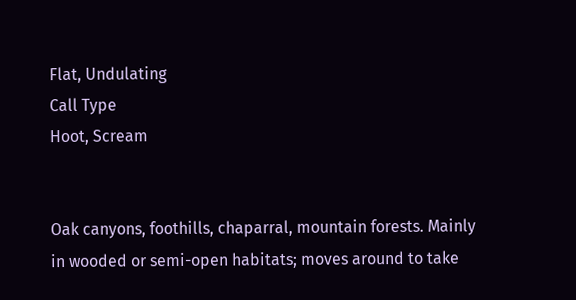Flat, Undulating
Call Type
Hoot, Scream


Oak canyons, foothills, chaparral, mountain forests. Mainly in wooded or semi-open habitats; moves around to take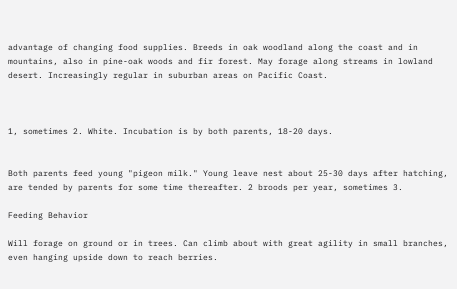advantage of changing food supplies. Breeds in oak woodland along the coast and in mountains, also in pine-oak woods and fir forest. May forage along streams in lowland desert. Increasingly regular in suburban areas on Pacific Coast.



1, sometimes 2. White. Incubation is by both parents, 18-20 days.


Both parents feed young "pigeon milk." Young leave nest about 25-30 days after hatching, are tended by parents for some time thereafter. 2 broods per year, sometimes 3.

Feeding Behavior

Will forage on ground or in trees. Can climb about with great agility in small branches, even hanging upside down to reach berries.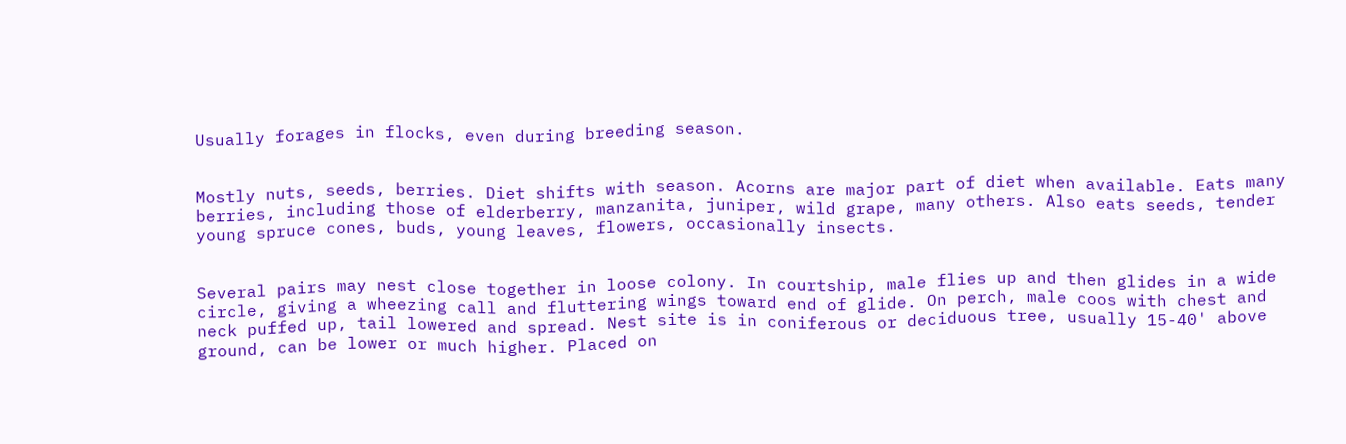Usually forages in flocks, even during breeding season.


Mostly nuts, seeds, berries. Diet shifts with season. Acorns are major part of diet when available. Eats many berries, including those of elderberry, manzanita, juniper, wild grape, many others. Also eats seeds, tender young spruce cones, buds, young leaves, flowers, occasionally insects.


Several pairs may nest close together in loose colony. In courtship, male flies up and then glides in a wide circle, giving a wheezing call and fluttering wings toward end of glide. On perch, male coos with chest and neck puffed up, tail lowered and spread. Nest site is in coniferous or deciduous tree, usually 15-40' above ground, can be lower or much higher. Placed on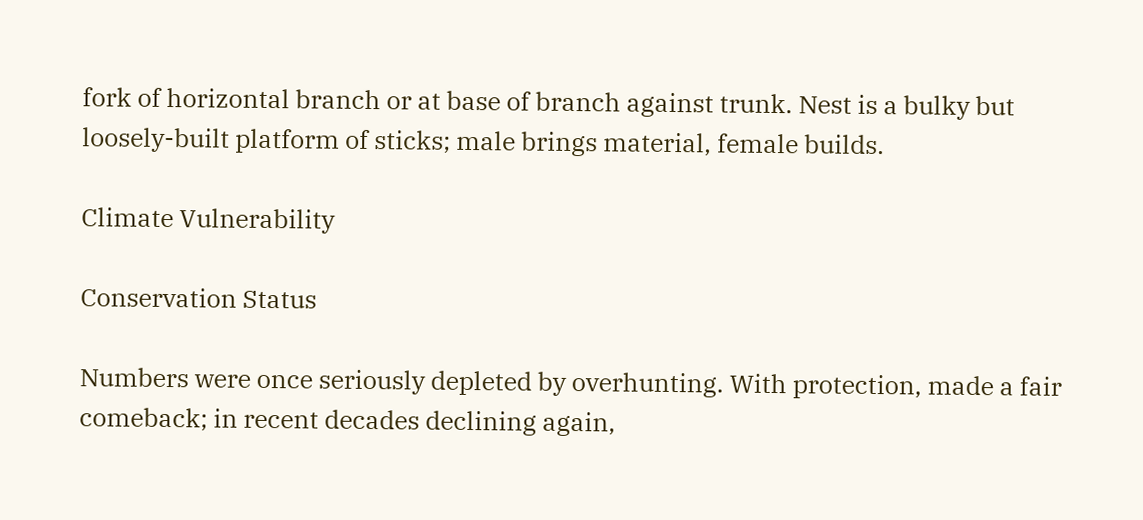fork of horizontal branch or at base of branch against trunk. Nest is a bulky but loosely-built platform of sticks; male brings material, female builds.

Climate Vulnerability

Conservation Status

Numbers were once seriously depleted by overhunting. With protection, made a fair comeback; in recent decades declining again,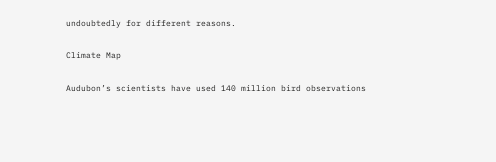undoubtedly for different reasons.

Climate Map

Audubon’s scientists have used 140 million bird observations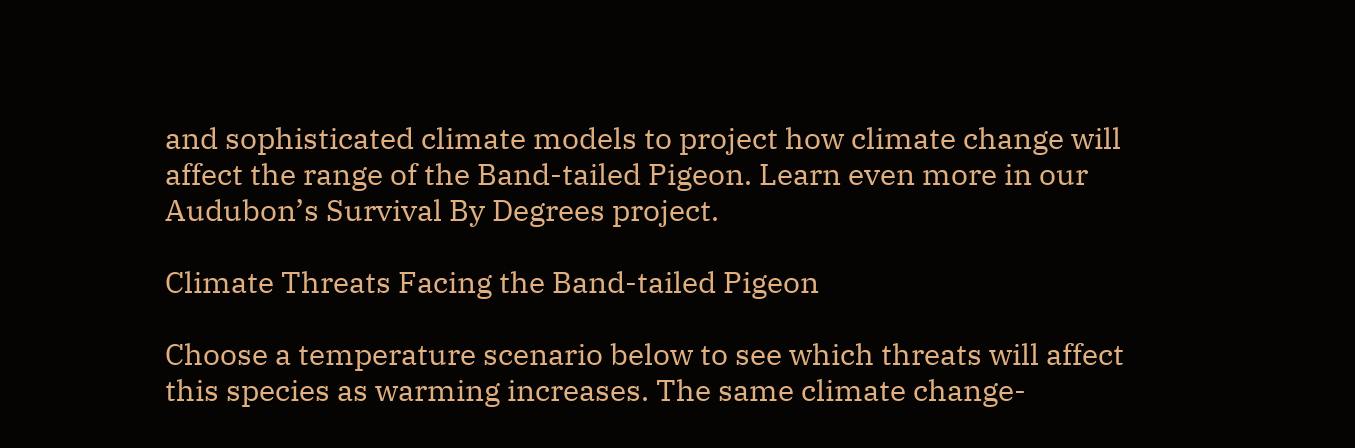and sophisticated climate models to project how climate change will affect the range of the Band-tailed Pigeon. Learn even more in our Audubon’s Survival By Degrees project.

Climate Threats Facing the Band-tailed Pigeon

Choose a temperature scenario below to see which threats will affect this species as warming increases. The same climate change-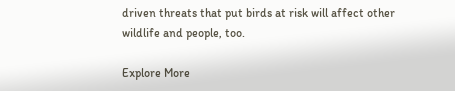driven threats that put birds at risk will affect other wildlife and people, too.

Explore More